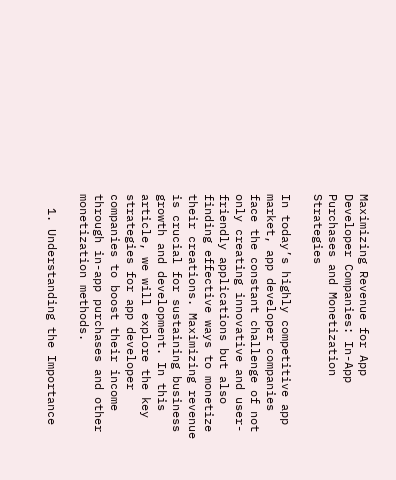Maximizing Revenue for App Developer Companies: In-App Purchases and Monetization Strategies

In today’s highly competitive app market, app developer companies face the constant challenge of not only creating innovative and user-friendly applications but also finding effective ways to monetize their creations. Maximizing revenue is crucial for sustaining business growth and development. In this article, we will explore the key strategies for app developer companies to boost their income through in-app purchases and other monetization methods.

  1. Understanding the Importance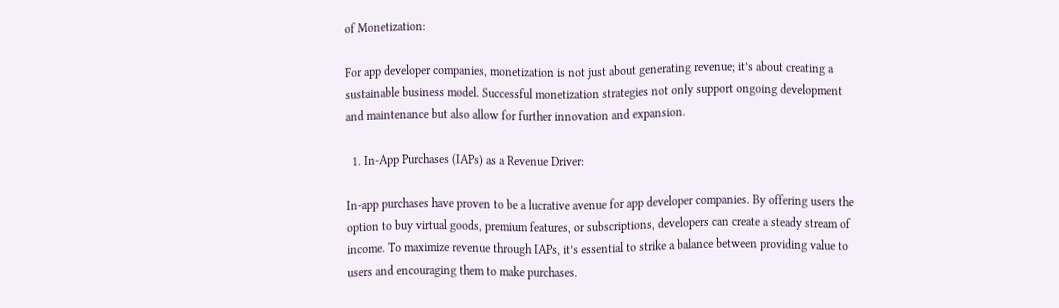of Monetization:

For app developer companies, monetization is not just about generating revenue; it’s about creating a sustainable business model. Successful monetization strategies not only support ongoing development and maintenance but also allow for further innovation and expansion.

  1. In-App Purchases (IAPs) as a Revenue Driver:

In-app purchases have proven to be a lucrative avenue for app developer companies. By offering users the option to buy virtual goods, premium features, or subscriptions, developers can create a steady stream of income. To maximize revenue through IAPs, it’s essential to strike a balance between providing value to users and encouraging them to make purchases.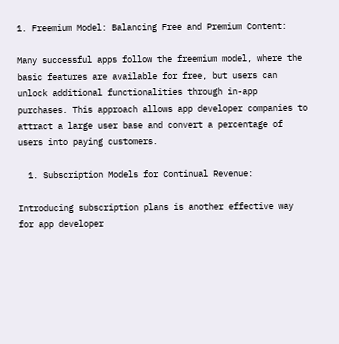1. Freemium Model: Balancing Free and Premium Content:

Many successful apps follow the freemium model, where the basic features are available for free, but users can unlock additional functionalities through in-app purchases. This approach allows app developer companies to attract a large user base and convert a percentage of users into paying customers.

  1. Subscription Models for Continual Revenue:

Introducing subscription plans is another effective way for app developer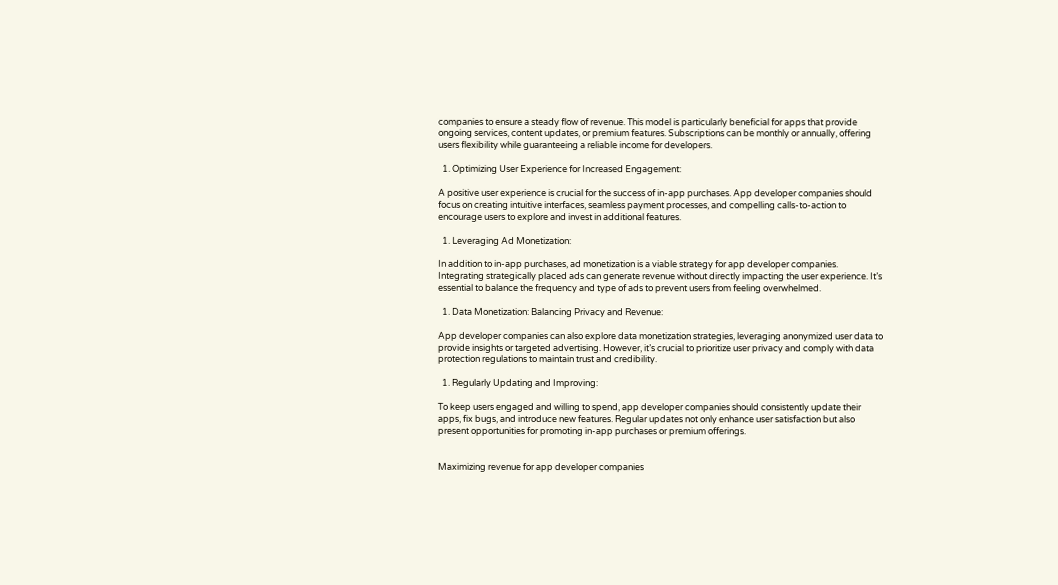companies to ensure a steady flow of revenue. This model is particularly beneficial for apps that provide ongoing services, content updates, or premium features. Subscriptions can be monthly or annually, offering users flexibility while guaranteeing a reliable income for developers.

  1. Optimizing User Experience for Increased Engagement:

A positive user experience is crucial for the success of in-app purchases. App developer companies should focus on creating intuitive interfaces, seamless payment processes, and compelling calls-to-action to encourage users to explore and invest in additional features.

  1. Leveraging Ad Monetization:

In addition to in-app purchases, ad monetization is a viable strategy for app developer companies. Integrating strategically placed ads can generate revenue without directly impacting the user experience. It’s essential to balance the frequency and type of ads to prevent users from feeling overwhelmed.

  1. Data Monetization: Balancing Privacy and Revenue:

App developer companies can also explore data monetization strategies, leveraging anonymized user data to provide insights or targeted advertising. However, it’s crucial to prioritize user privacy and comply with data protection regulations to maintain trust and credibility.

  1. Regularly Updating and Improving:

To keep users engaged and willing to spend, app developer companies should consistently update their apps, fix bugs, and introduce new features. Regular updates not only enhance user satisfaction but also present opportunities for promoting in-app purchases or premium offerings.


Maximizing revenue for app developer companies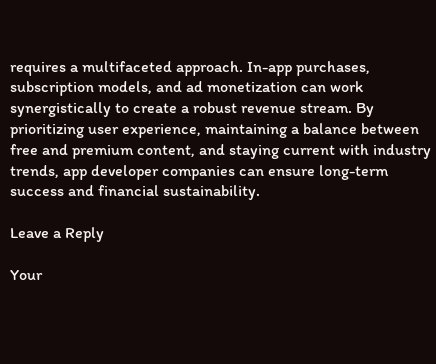requires a multifaceted approach. In-app purchases, subscription models, and ad monetization can work synergistically to create a robust revenue stream. By prioritizing user experience, maintaining a balance between free and premium content, and staying current with industry trends, app developer companies can ensure long-term success and financial sustainability.

Leave a Reply

Your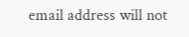email address will not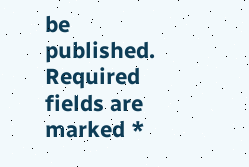be published. Required fields are marked *